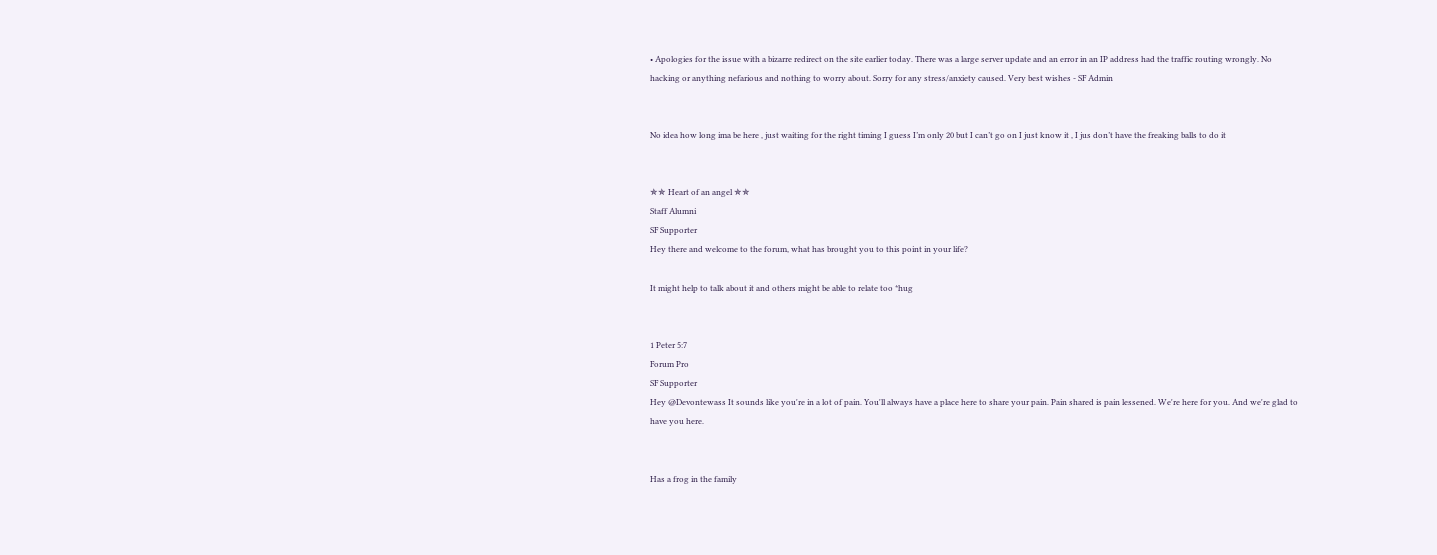• Apologies for the issue with a bizarre redirect on the site earlier today. There was a large server update and an error in an IP address had the traffic routing wrongly. No hacking or anything nefarious and nothing to worry about. Sorry for any stress/anxiety caused. Very best wishes - SF Admin


No idea how long ima be here , just waiting for the right timing I guess I’m only 20 but I can’t go on I just know it , I jus don’t have the freaking balls to do it


✯✯ Heart of an angel ✯✯
Staff Alumni
SF Supporter
Hey there and welcome to the forum, what has brought you to this point in your life?

It might help to talk about it and others might be able to relate too *hug


1 Peter 5:7
Forum Pro
SF Supporter
Hey @Devontewass It sounds like you're in a lot of pain. You'll always have a place here to share your pain. Pain shared is pain lessened. We're here for you. And we're glad to have you here.


Has a frog in the family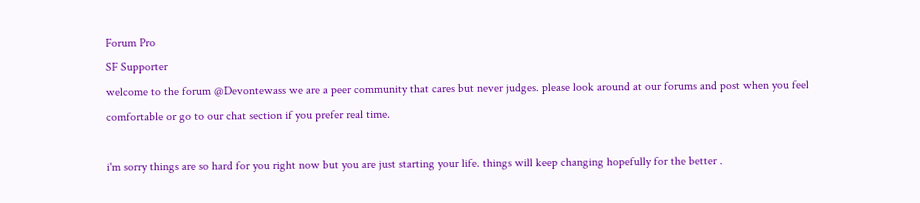Forum Pro
SF Supporter
welcome to the forum @Devontewass we are a peer community that cares but never judges. please look around at our forums and post when you feel comfortable or go to our chat section if you prefer real time.

i'm sorry things are so hard for you right now but you are just starting your life. things will keep changing hopefully for the better .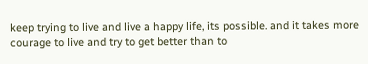keep trying to live and live a happy life, its possible. and it takes more courage to live and try to get better than to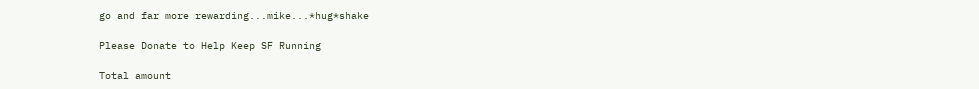go and far more rewarding...mike...*hug*shake

Please Donate to Help Keep SF Running

Total amount